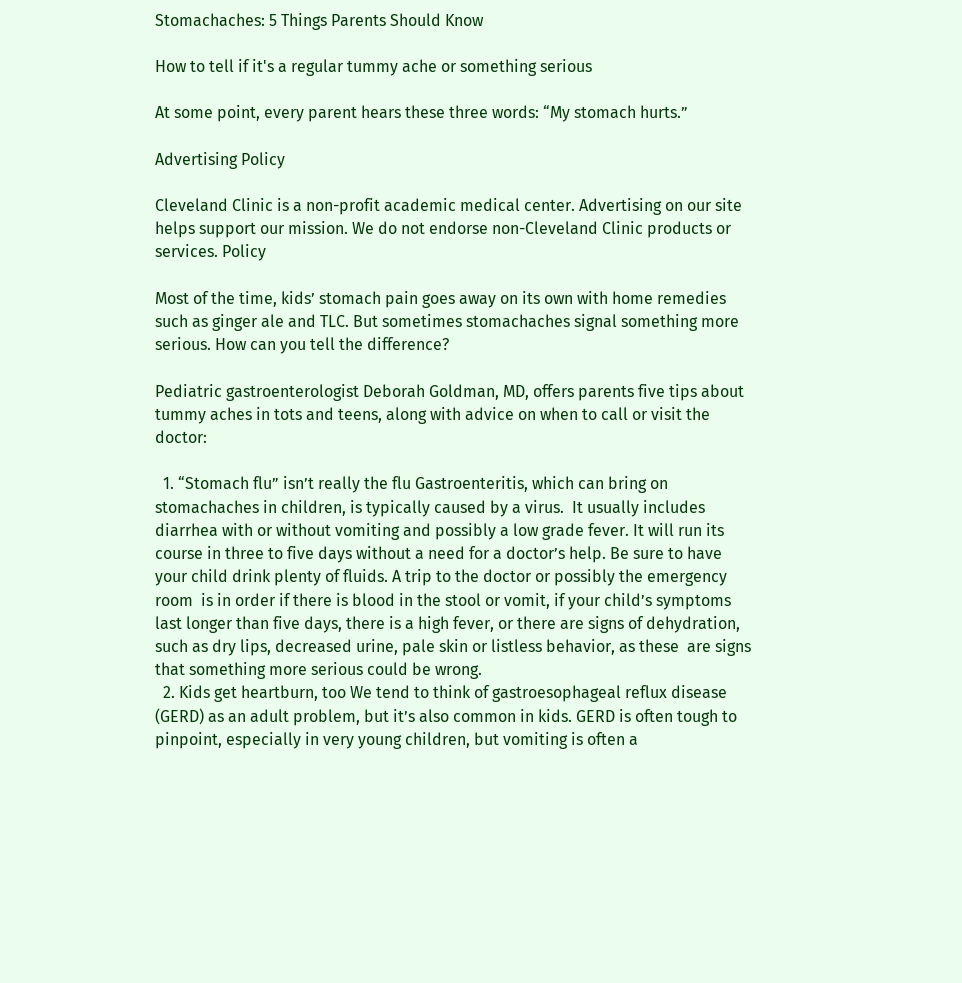Stomachaches: 5 Things Parents Should Know

How to tell if it's a regular tummy ache or something serious

At some point, every parent hears these three words: “My stomach hurts.”

Advertising Policy

Cleveland Clinic is a non-profit academic medical center. Advertising on our site helps support our mission. We do not endorse non-Cleveland Clinic products or services. Policy

Most of the time, kids’ stomach pain goes away on its own with home remedies such as ginger ale and TLC. But sometimes stomachaches signal something more serious. How can you tell the difference?

Pediatric gastroenterologist Deborah Goldman, MD, offers parents five tips about tummy aches in tots and teens, along with advice on when to call or visit the doctor:

  1. “Stomach flu” isn’t really the flu Gastroenteritis, which can bring on stomachaches in children, is typically caused by a virus.  It usually includes diarrhea with or without vomiting and possibly a low grade fever. It will run its course in three to five days without a need for a doctor’s help. Be sure to have your child drink plenty of fluids. A trip to the doctor or possibly the emergency room  is in order if there is blood in the stool or vomit, if your child’s symptoms last longer than five days, there is a high fever, or there are signs of dehydration, such as dry lips, decreased urine, pale skin or listless behavior, as these  are signs that something more serious could be wrong.
  2. Kids get heartburn, too We tend to think of gastroesophageal reflux disease (GERD) as an adult problem, but it’s also common in kids. GERD is often tough to pinpoint, especially in very young children, but vomiting is often a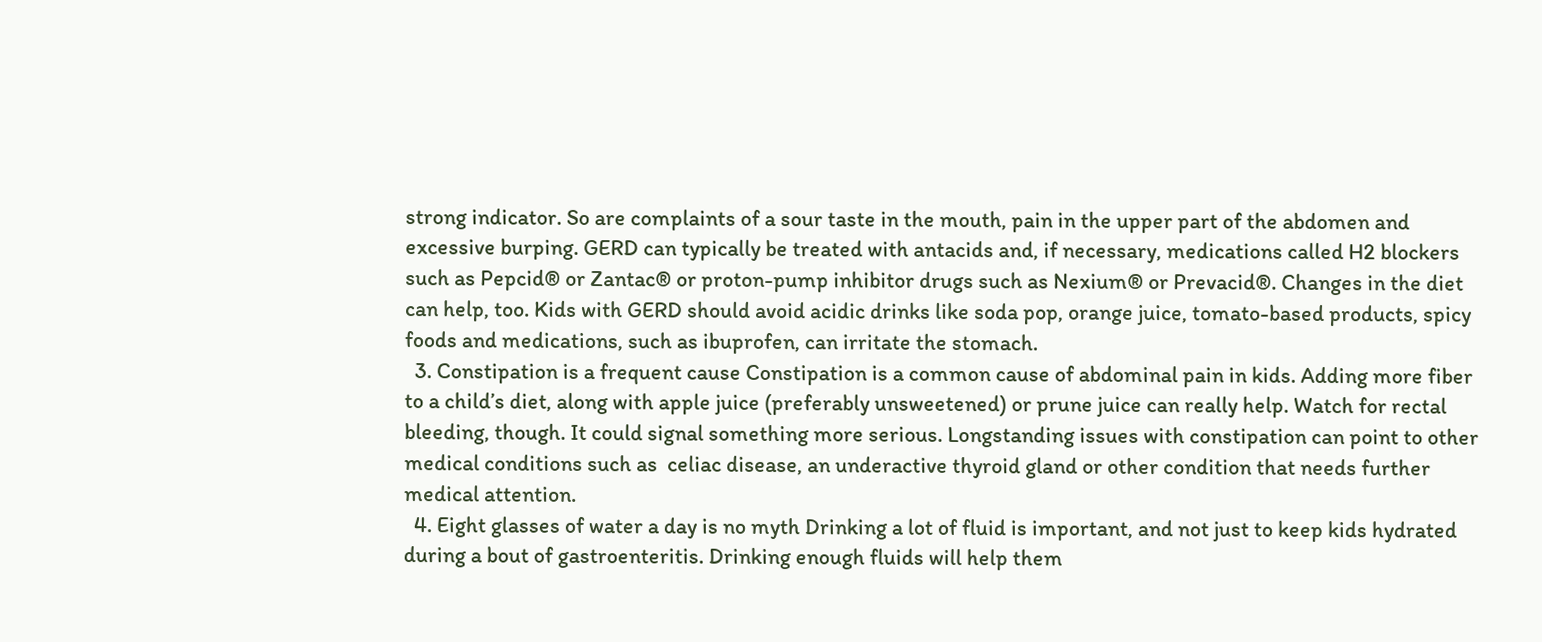strong indicator. So are complaints of a sour taste in the mouth, pain in the upper part of the abdomen and excessive burping. GERD can typically be treated with antacids and, if necessary, medications called H2 blockers such as Pepcid® or Zantac® or proton-pump inhibitor drugs such as Nexium® or Prevacid®. Changes in the diet can help, too. Kids with GERD should avoid acidic drinks like soda pop, orange juice, tomato-based products, spicy foods and medications, such as ibuprofen, can irritate the stomach.
  3. Constipation is a frequent cause Constipation is a common cause of abdominal pain in kids. Adding more fiber to a child’s diet, along with apple juice (preferably unsweetened) or prune juice can really help. Watch for rectal bleeding, though. It could signal something more serious. Longstanding issues with constipation can point to other medical conditions such as  celiac disease, an underactive thyroid gland or other condition that needs further medical attention.
  4. Eight glasses of water a day is no myth Drinking a lot of fluid is important, and not just to keep kids hydrated during a bout of gastroenteritis. Drinking enough fluids will help them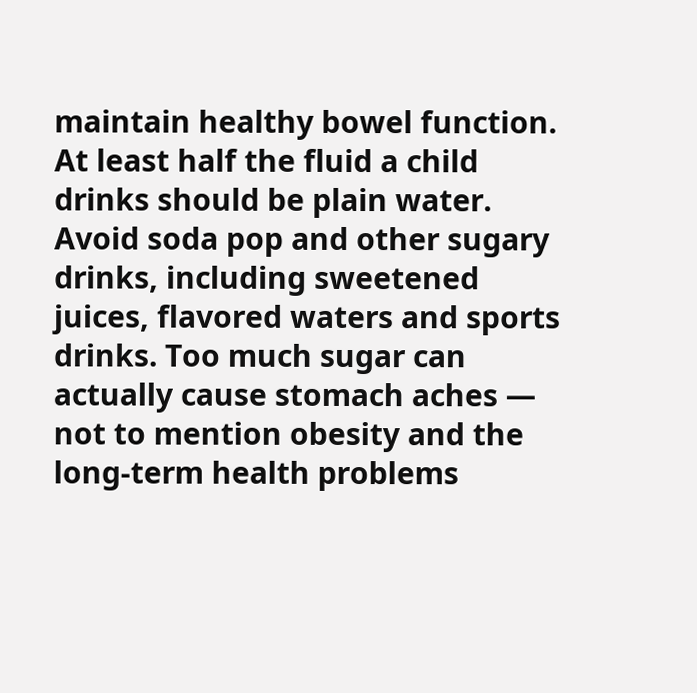maintain healthy bowel function. At least half the fluid a child drinks should be plain water. Avoid soda pop and other sugary drinks, including sweetened juices, flavored waters and sports drinks. Too much sugar can actually cause stomach aches — not to mention obesity and the long-term health problems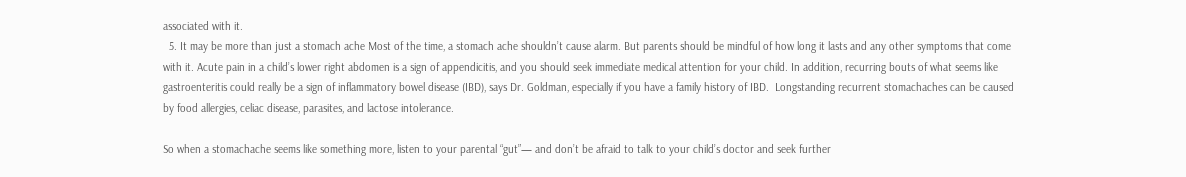associated with it.
  5. It may be more than just a stomach ache Most of the time, a stomach ache shouldn’t cause alarm. But parents should be mindful of how long it lasts and any other symptoms that come with it. Acute pain in a child’s lower right abdomen is a sign of appendicitis, and you should seek immediate medical attention for your child. In addition, recurring bouts of what seems like gastroenteritis could really be a sign of inflammatory bowel disease (IBD), says Dr. Goldman, especially if you have a family history of IBD.  Longstanding recurrent stomachaches can be caused by food allergies, celiac disease, parasites, and lactose intolerance.

So when a stomachache seems like something more, listen to your parental “gut”— and don’t be afraid to talk to your child’s doctor and seek further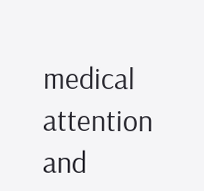medical attention and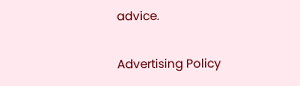advice.

Advertising Policy